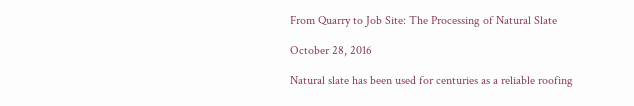From Quarry to Job Site: The Processing of Natural Slate

October 28, 2016

Natural slate has been used for centuries as a reliable roofing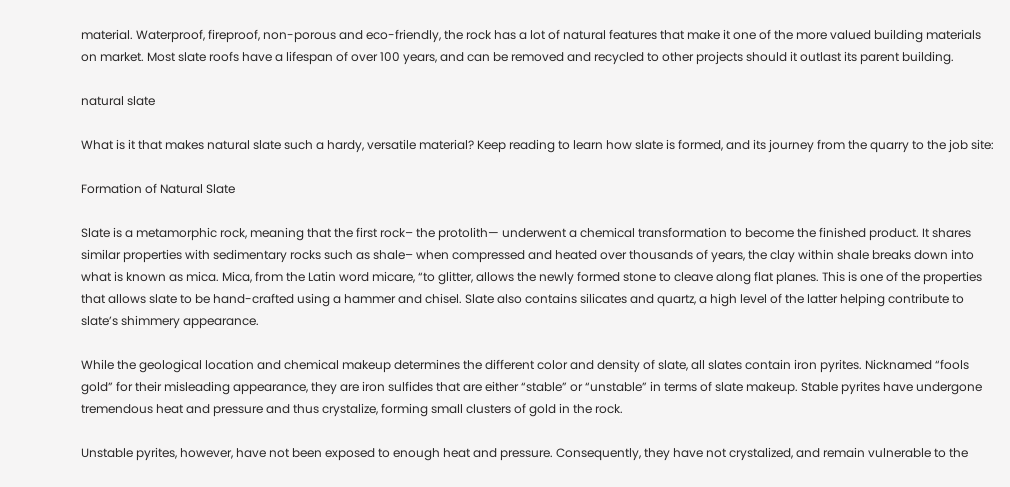material. Waterproof, fireproof, non-porous and eco-friendly, the rock has a lot of natural features that make it one of the more valued building materials on market. Most slate roofs have a lifespan of over 100 years, and can be removed and recycled to other projects should it outlast its parent building.

natural slate

What is it that makes natural slate such a hardy, versatile material? Keep reading to learn how slate is formed, and its journey from the quarry to the job site:

Formation of Natural Slate

Slate is a metamorphic rock, meaning that the first rock– the protolith— underwent a chemical transformation to become the finished product. It shares similar properties with sedimentary rocks such as shale– when compressed and heated over thousands of years, the clay within shale breaks down into what is known as mica. Mica, from the Latin word micare, “to glitter, allows the newly formed stone to cleave along flat planes. This is one of the properties that allows slate to be hand-crafted using a hammer and chisel. Slate also contains silicates and quartz, a high level of the latter helping contribute to slate’s shimmery appearance.

While the geological location and chemical makeup determines the different color and density of slate, all slates contain iron pyrites. Nicknamed “fools gold” for their misleading appearance, they are iron sulfides that are either “stable” or “unstable” in terms of slate makeup. Stable pyrites have undergone tremendous heat and pressure and thus crystalize, forming small clusters of gold in the rock.

Unstable pyrites, however, have not been exposed to enough heat and pressure. Consequently, they have not crystalized, and remain vulnerable to the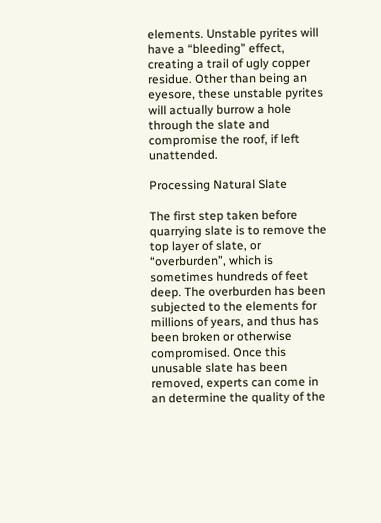elements. Unstable pyrites will have a “bleeding” effect, creating a trail of ugly copper residue. Other than being an eyesore, these unstable pyrites will actually burrow a hole through the slate and compromise the roof, if left unattended.

Processing Natural Slate

The first step taken before quarrying slate is to remove the top layer of slate, or “overburden”, which is sometimes hundreds of feet deep. The overburden has been subjected to the elements for millions of years, and thus has been broken or otherwise compromised. Once this unusable slate has been removed, experts can come in an determine the quality of the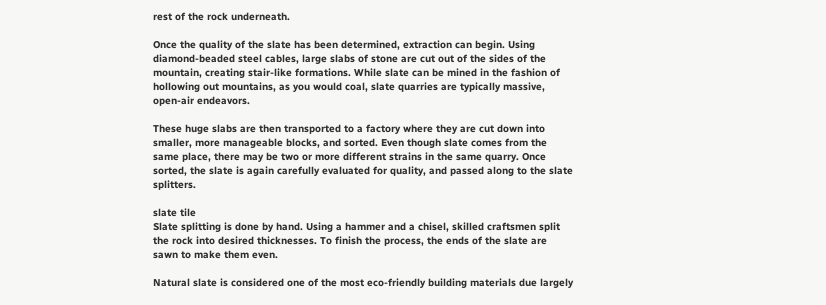rest of the rock underneath.

Once the quality of the slate has been determined, extraction can begin. Using diamond-beaded steel cables, large slabs of stone are cut out of the sides of the mountain, creating stair-like formations. While slate can be mined in the fashion of hollowing out mountains, as you would coal, slate quarries are typically massive, open-air endeavors.

These huge slabs are then transported to a factory where they are cut down into smaller, more manageable blocks, and sorted. Even though slate comes from the same place, there may be two or more different strains in the same quarry. Once sorted, the slate is again carefully evaluated for quality, and passed along to the slate splitters.

slate tile
Slate splitting is done by hand. Using a hammer and a chisel, skilled craftsmen split the rock into desired thicknesses. To finish the process, the ends of the slate are sawn to make them even.

Natural slate is considered one of the most eco-friendly building materials due largely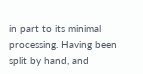in part to its minimal processing. Having been split by hand, and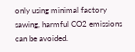only using minimal factory sawing, harmful CO2 emissions can be avoided.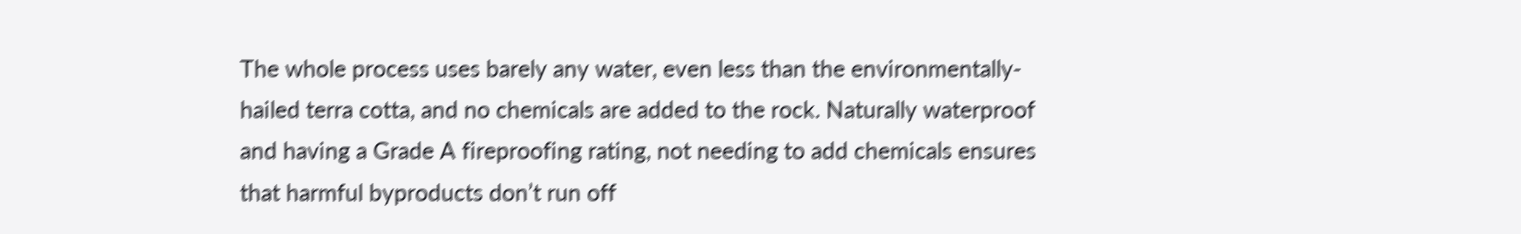The whole process uses barely any water, even less than the environmentally-hailed terra cotta, and no chemicals are added to the rock. Naturally waterproof and having a Grade A fireproofing rating, not needing to add chemicals ensures that harmful byproducts don’t run off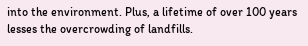into the environment. Plus, a lifetime of over 100 years lesses the overcrowding of landfills.